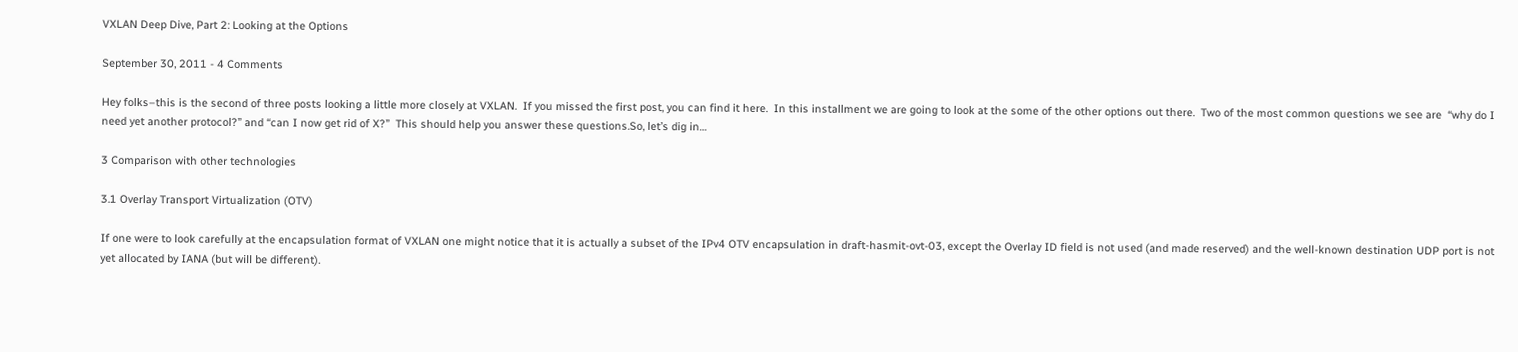VXLAN Deep Dive, Part 2: Looking at the Options

September 30, 2011 - 4 Comments

Hey folks–this is the second of three posts looking a little more closely at VXLAN.  If you missed the first post, you can find it here.  In this installment we are going to look at the some of the other options out there.  Two of the most common questions we see are  “why do I need yet another protocol?” and “can I now get rid of X?”  This should help you answer these questions.So, let’s dig in…

3 Comparison with other technologies

3.1 Overlay Transport Virtualization (OTV)

If one were to look carefully at the encapsulation format of VXLAN one might notice that it is actually a subset of the IPv4 OTV encapsulation in draft-hasmit-ovt-03, except the Overlay ID field is not used (and made reserved) and the well-known destination UDP port is not yet allocated by IANA (but will be different).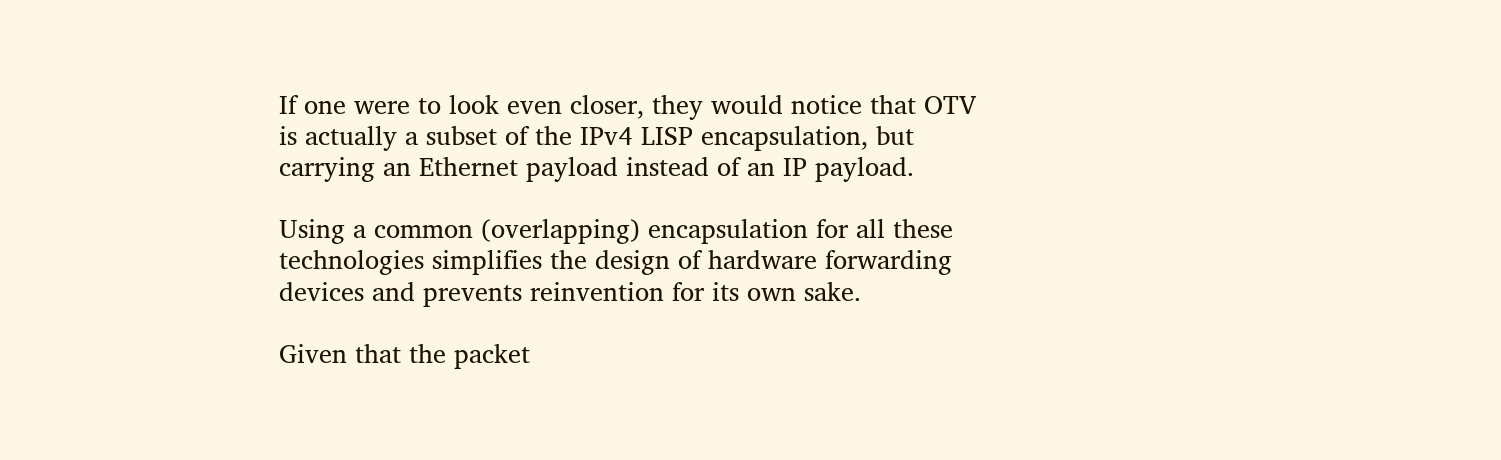If one were to look even closer, they would notice that OTV is actually a subset of the IPv4 LISP encapsulation, but carrying an Ethernet payload instead of an IP payload.

Using a common (overlapping) encapsulation for all these technologies simplifies the design of hardware forwarding devices and prevents reinvention for its own sake.

Given that the packet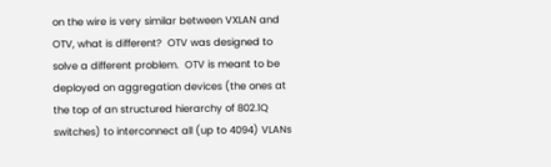on the wire is very similar between VXLAN and OTV, what is different?  OTV was designed to solve a different problem.  OTV is meant to be deployed on aggregation devices (the ones at the top of an structured hierarchy of 802.1Q switches) to interconnect all (up to 4094) VLANs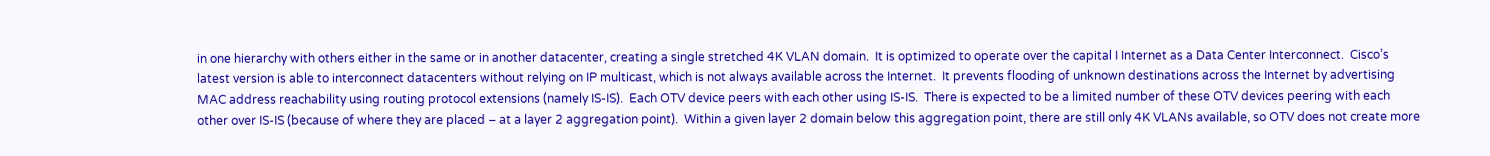in one hierarchy with others either in the same or in another datacenter, creating a single stretched 4K VLAN domain.  It is optimized to operate over the capital I Internet as a Data Center Interconnect.  Cisco’s latest version is able to interconnect datacenters without relying on IP multicast, which is not always available across the Internet.  It prevents flooding of unknown destinations across the Internet by advertising MAC address reachability using routing protocol extensions (namely IS-IS).  Each OTV device peers with each other using IS-IS.  There is expected to be a limited number of these OTV devices peering with each other over IS-IS (because of where they are placed – at a layer 2 aggregation point).  Within a given layer 2 domain below this aggregation point, there are still only 4K VLANs available, so OTV does not create more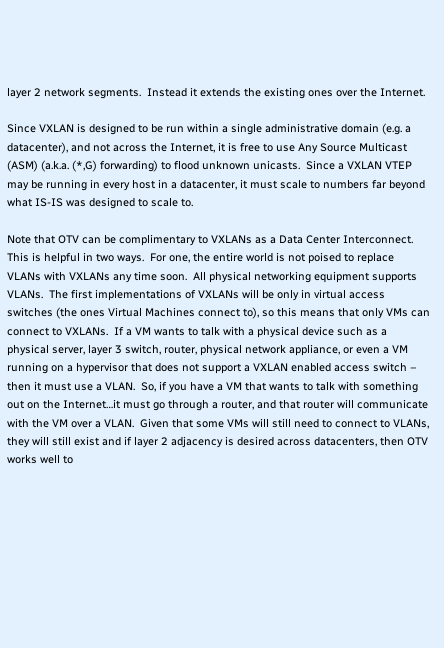layer 2 network segments.  Instead it extends the existing ones over the Internet.

Since VXLAN is designed to be run within a single administrative domain (e.g. a datacenter), and not across the Internet, it is free to use Any Source Multicast (ASM) (a.k.a. (*,G) forwarding) to flood unknown unicasts.  Since a VXLAN VTEP may be running in every host in a datacenter, it must scale to numbers far beyond what IS-IS was designed to scale to.

Note that OTV can be complimentary to VXLANs as a Data Center Interconnect.  This is helpful in two ways.  For one, the entire world is not poised to replace VLANs with VXLANs any time soon.  All physical networking equipment supports VLANs.  The first implementations of VXLANs will be only in virtual access switches (the ones Virtual Machines connect to), so this means that only VMs can connect to VXLANs.  If a VM wants to talk with a physical device such as a physical server, layer 3 switch, router, physical network appliance, or even a VM running on a hypervisor that does not support a VXLAN enabled access switch – then it must use a VLAN.  So, if you have a VM that wants to talk with something out on the Internet…it must go through a router, and that router will communicate with the VM over a VLAN.  Given that some VMs will still need to connect to VLANs, they will still exist and if layer 2 adjacency is desired across datacenters, then OTV works well to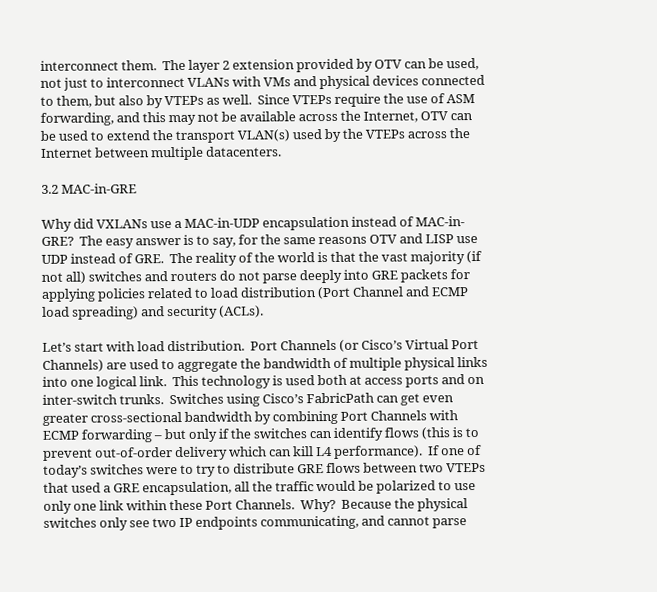interconnect them.  The layer 2 extension provided by OTV can be used, not just to interconnect VLANs with VMs and physical devices connected to them, but also by VTEPs as well.  Since VTEPs require the use of ASM forwarding, and this may not be available across the Internet, OTV can be used to extend the transport VLAN(s) used by the VTEPs across the Internet between multiple datacenters.

3.2 MAC-in-GRE

Why did VXLANs use a MAC-in-UDP encapsulation instead of MAC-in-GRE?  The easy answer is to say, for the same reasons OTV and LISP use UDP instead of GRE.  The reality of the world is that the vast majority (if not all) switches and routers do not parse deeply into GRE packets for applying policies related to load distribution (Port Channel and ECMP load spreading) and security (ACLs).

Let’s start with load distribution.  Port Channels (or Cisco’s Virtual Port Channels) are used to aggregate the bandwidth of multiple physical links into one logical link.  This technology is used both at access ports and on inter-switch trunks.  Switches using Cisco’s FabricPath can get even greater cross-sectional bandwidth by combining Port Channels with ECMP forwarding – but only if the switches can identify flows (this is to prevent out-of-order delivery which can kill L4 performance).  If one of today’s switches were to try to distribute GRE flows between two VTEPs that used a GRE encapsulation, all the traffic would be polarized to use only one link within these Port Channels.  Why?  Because the physical switches only see two IP endpoints communicating, and cannot parse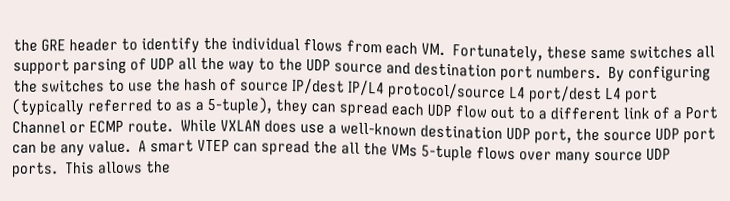the GRE header to identify the individual flows from each VM.  Fortunately, these same switches all support parsing of UDP all the way to the UDP source and destination port numbers.  By configuring the switches to use the hash of source IP/dest IP/L4 protocol/source L4 port/dest L4 port (typically referred to as a 5-tuple), they can spread each UDP flow out to a different link of a Port Channel or ECMP route.  While VXLAN does use a well-known destination UDP port, the source UDP port can be any value.  A smart VTEP can spread the all the VMs 5-tuple flows over many source UDP ports.  This allows the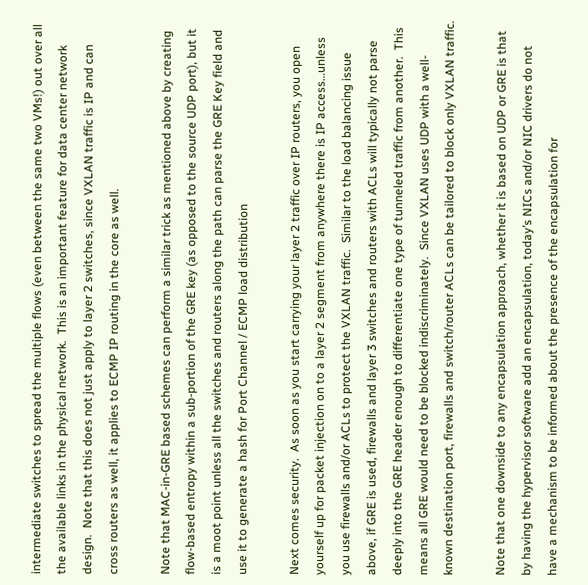intermediate switches to spread the multiple flows (even between the same two VMs!) out over all the available links in the physical network.  This is an important feature for data center network design.  Note that this does not just apply to layer 2 switches, since VXLAN traffic is IP and can cross routers as well, it applies to ECMP IP routing in the core as well.

Note that MAC-in-GRE based schemes can perform a similar trick as mentioned above by creating flow-based entropy within a sub-portion of the GRE key (as opposed to the source UDP port), but it is a moot point unless all the switches and routers along the path can parse the GRE Key field and use it to generate a hash for Port Channel / ECMP load distribution

Next comes security.  As soon as you start carrying your layer 2 traffic over IP routers, you open yourself up for packet injection on to a layer 2 segment from anywhere there is IP access…unless you use firewalls and/or ACLs to protect the VXLAN traffic.  Similar to the load balancing issue above, if GRE is used, firewalls and layer 3 switches and routers with ACLs will typically not parse deeply into the GRE header enough to differentiate one type of tunneled traffic from another.  This means all GRE would need to be blocked indiscriminately.  Since VXLAN uses UDP with a well-known destination port, firewalls and switch/router ACLs can be tailored to block only VXLAN traffic.

Note that one downside to any encapsulation approach, whether it is based on UDP or GRE is that by having the hypervisor software add an encapsulation, today’s NICs and/or NIC drivers do not have a mechanism to be informed about the presence of the encapsulation for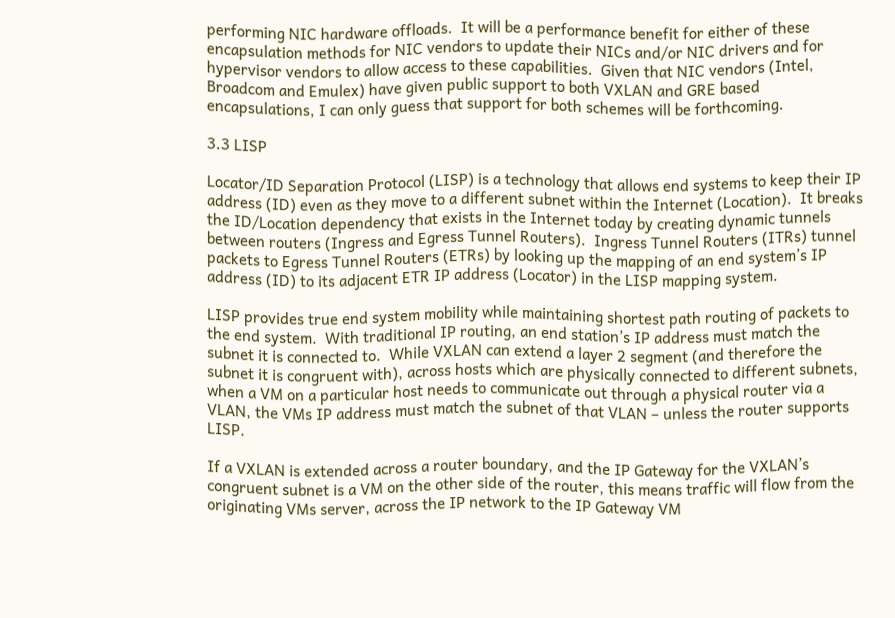performing NIC hardware offloads.  It will be a performance benefit for either of these encapsulation methods for NIC vendors to update their NICs and/or NIC drivers and for hypervisor vendors to allow access to these capabilities.  Given that NIC vendors (Intel, Broadcom and Emulex) have given public support to both VXLAN and GRE based encapsulations, I can only guess that support for both schemes will be forthcoming.

3.3 LISP

Locator/ID Separation Protocol (LISP) is a technology that allows end systems to keep their IP address (ID) even as they move to a different subnet within the Internet (Location).  It breaks the ID/Location dependency that exists in the Internet today by creating dynamic tunnels between routers (Ingress and Egress Tunnel Routers).  Ingress Tunnel Routers (ITRs) tunnel packets to Egress Tunnel Routers (ETRs) by looking up the mapping of an end system’s IP address (ID) to its adjacent ETR IP address (Locator) in the LISP mapping system.

LISP provides true end system mobility while maintaining shortest path routing of packets to the end system.  With traditional IP routing, an end station’s IP address must match the subnet it is connected to.  While VXLAN can extend a layer 2 segment (and therefore the subnet it is congruent with), across hosts which are physically connected to different subnets, when a VM on a particular host needs to communicate out through a physical router via a VLAN, the VMs IP address must match the subnet of that VLAN – unless the router supports LISP.

If a VXLAN is extended across a router boundary, and the IP Gateway for the VXLAN’s congruent subnet is a VM on the other side of the router, this means traffic will flow from the originating VMs server, across the IP network to the IP Gateway VM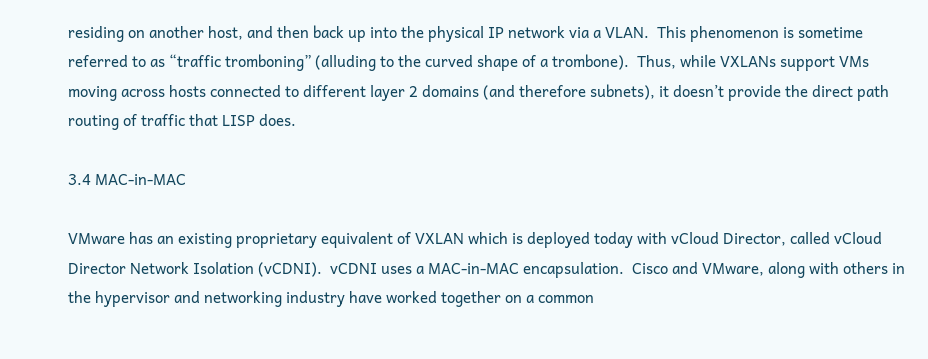residing on another host, and then back up into the physical IP network via a VLAN.  This phenomenon is sometime referred to as “traffic tromboning” (alluding to the curved shape of a trombone).  Thus, while VXLANs support VMs moving across hosts connected to different layer 2 domains (and therefore subnets), it doesn’t provide the direct path routing of traffic that LISP does.

3.4 MAC-in-MAC

VMware has an existing proprietary equivalent of VXLAN which is deployed today with vCloud Director, called vCloud Director Network Isolation (vCDNI).  vCDNI uses a MAC-in-MAC encapsulation.  Cisco and VMware, along with others in the hypervisor and networking industry have worked together on a common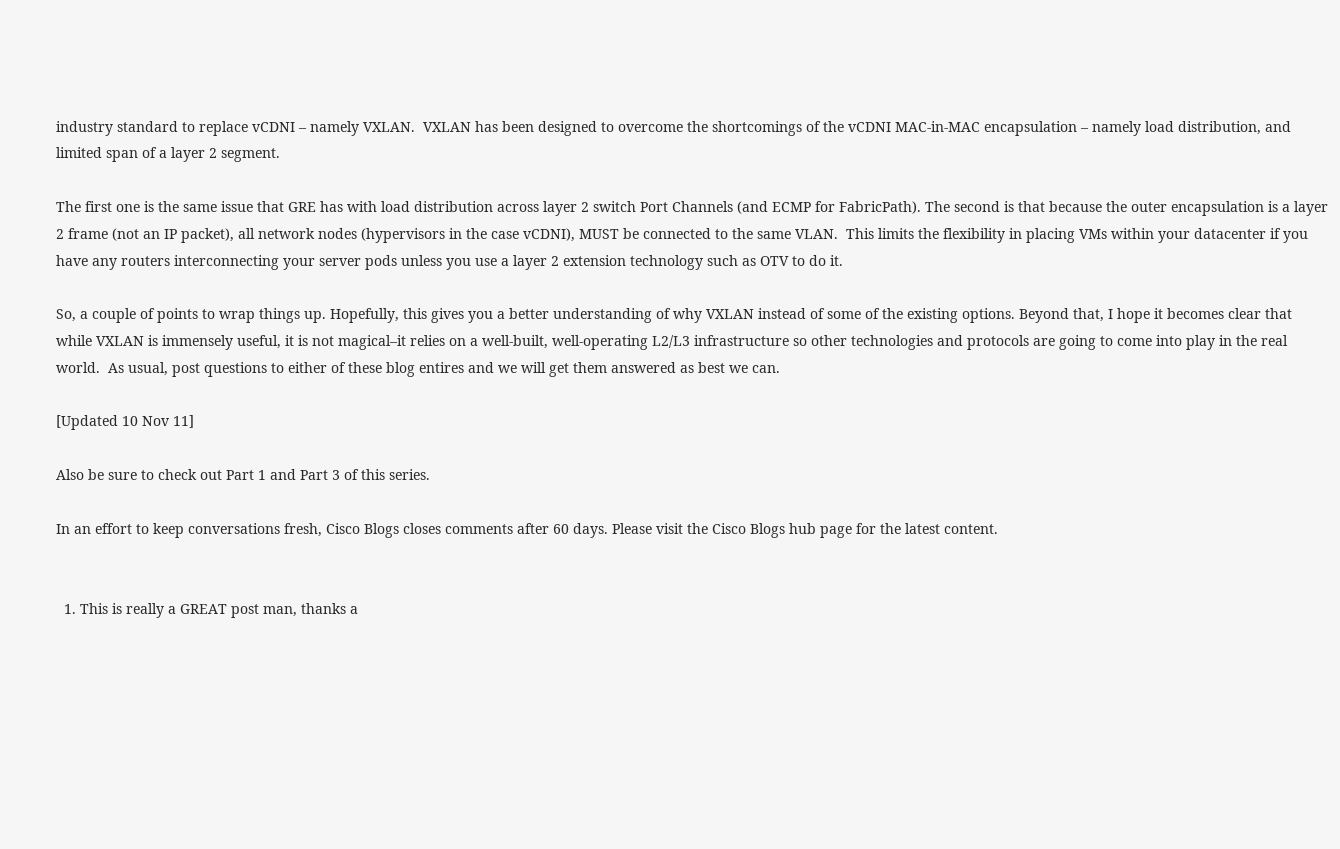industry standard to replace vCDNI – namely VXLAN.  VXLAN has been designed to overcome the shortcomings of the vCDNI MAC-in-MAC encapsulation – namely load distribution, and limited span of a layer 2 segment.

The first one is the same issue that GRE has with load distribution across layer 2 switch Port Channels (and ECMP for FabricPath). The second is that because the outer encapsulation is a layer 2 frame (not an IP packet), all network nodes (hypervisors in the case vCDNI), MUST be connected to the same VLAN.  This limits the flexibility in placing VMs within your datacenter if you have any routers interconnecting your server pods unless you use a layer 2 extension technology such as OTV to do it.

So, a couple of points to wrap things up. Hopefully, this gives you a better understanding of why VXLAN instead of some of the existing options. Beyond that, I hope it becomes clear that while VXLAN is immensely useful, it is not magical–it relies on a well-built, well-operating L2/L3 infrastructure so other technologies and protocols are going to come into play in the real world.  As usual, post questions to either of these blog entires and we will get them answered as best we can.

[Updated 10 Nov 11]

Also be sure to check out Part 1 and Part 3 of this series.

In an effort to keep conversations fresh, Cisco Blogs closes comments after 60 days. Please visit the Cisco Blogs hub page for the latest content.


  1. This is really a GREAT post man, thanks a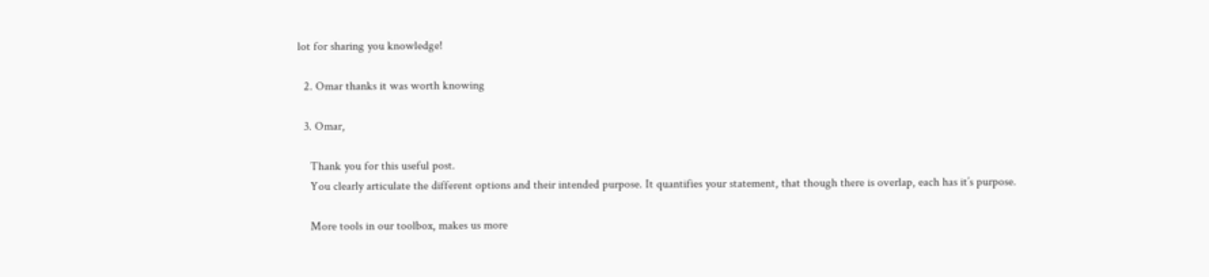lot for sharing you knowledge!

  2. Omar thanks it was worth knowing

  3. Omar,

    Thank you for this useful post.
    You clearly articulate the different options and their intended purpose. It quantifies your statement, that though there is overlap, each has it’s purpose.

    More tools in our toolbox, makes us more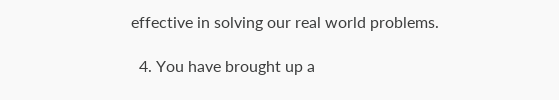effective in solving our real world problems.

  4. You have brought up a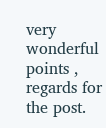very wonderful points , regards for the post.